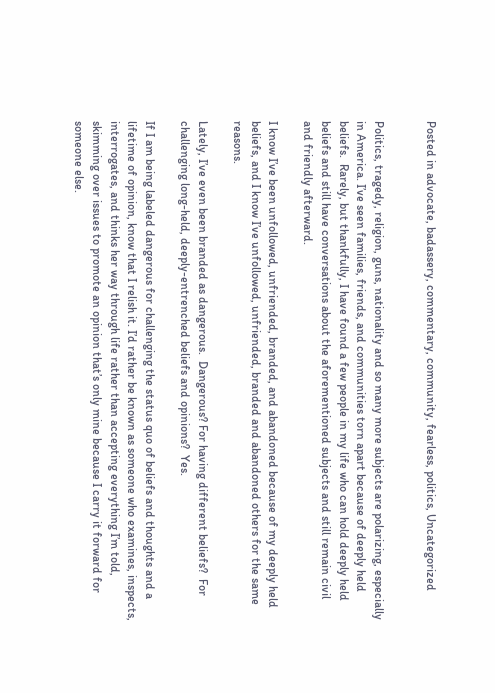Posted in advocate, badassery, commentary, community, fearless, politics, Uncategorized


Politics, tragedy, religion, guns, nationality and so many more subjects are polarizing, especially in America. I’ve seen families, friends, and communities torn apart because of deeply held beliefs.  Rarely, but thankfully, I have found a few people in my life who can hold deeply held beliefs and still have conversations about the aforementioned subjects and still remain civil and friendly afterward.

I know I’ve been unfollowed, unfriended, branded, and abandoned because of my deeply held beliefs, and I know I’ve unfollowed, unfriended, branded and abandoned others for the same reasons.

Lately, I’ve even been branded as dangerous.  Dangerous? For having different beliefs?  For challenging long-held, deeply-entrenched beliefs and opinions?  Yes.

If I am being labeled dangerous for challenging the status quo of beliefs and thoughts and a lifetime of opinion, know that I relish it. I’d rather be known as someone who examines, inspects, interrogates, and thinks her way through life rather than accepting everything I’m told, skimming over issues to promote an opinion that’s only mine because I carry it forward for someone else.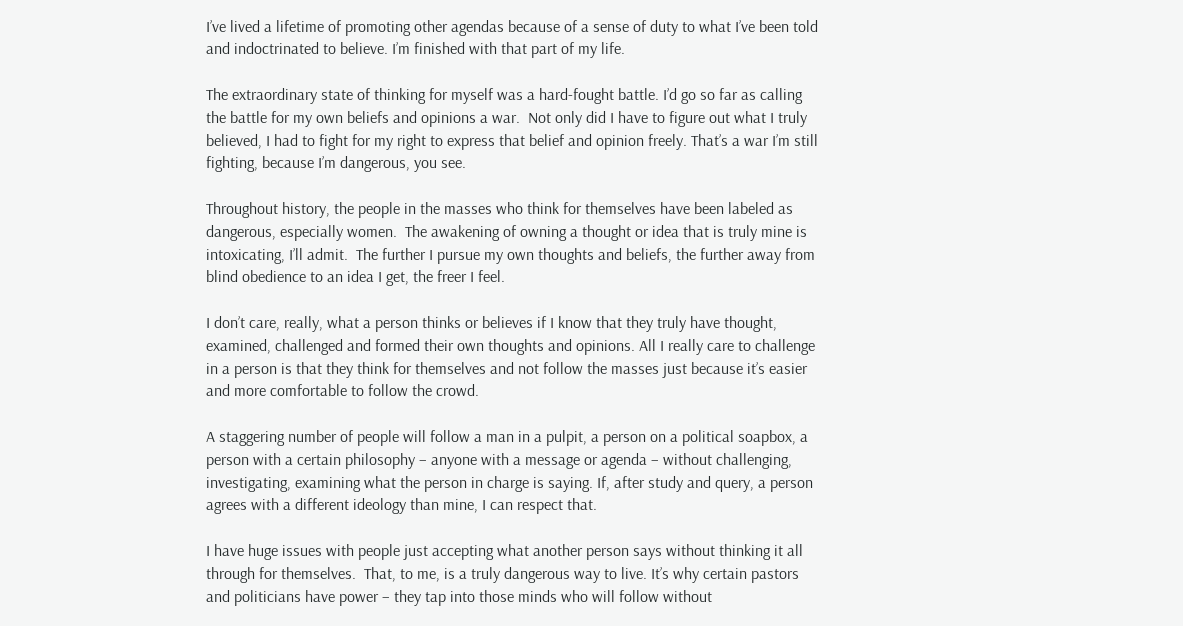I’ve lived a lifetime of promoting other agendas because of a sense of duty to what I’ve been told and indoctrinated to believe. I’m finished with that part of my life.

The extraordinary state of thinking for myself was a hard-fought battle. I’d go so far as calling the battle for my own beliefs and opinions a war.  Not only did I have to figure out what I truly believed, I had to fight for my right to express that belief and opinion freely. That’s a war I’m still fighting, because I’m dangerous, you see.

Throughout history, the people in the masses who think for themselves have been labeled as dangerous, especially women.  The awakening of owning a thought or idea that is truly mine is intoxicating, I’ll admit.  The further I pursue my own thoughts and beliefs, the further away from blind obedience to an idea I get, the freer I feel.

I don’t care, really, what a person thinks or believes if I know that they truly have thought, examined, challenged and formed their own thoughts and opinions. All I really care to challenge in a person is that they think for themselves and not follow the masses just because it’s easier and more comfortable to follow the crowd.

A staggering number of people will follow a man in a pulpit, a person on a political soapbox, a person with a certain philosophy – anyone with a message or agenda – without challenging, investigating, examining what the person in charge is saying. If, after study and query, a person agrees with a different ideology than mine, I can respect that.

I have huge issues with people just accepting what another person says without thinking it all through for themselves.  That, to me, is a truly dangerous way to live. It’s why certain pastors and politicians have power – they tap into those minds who will follow without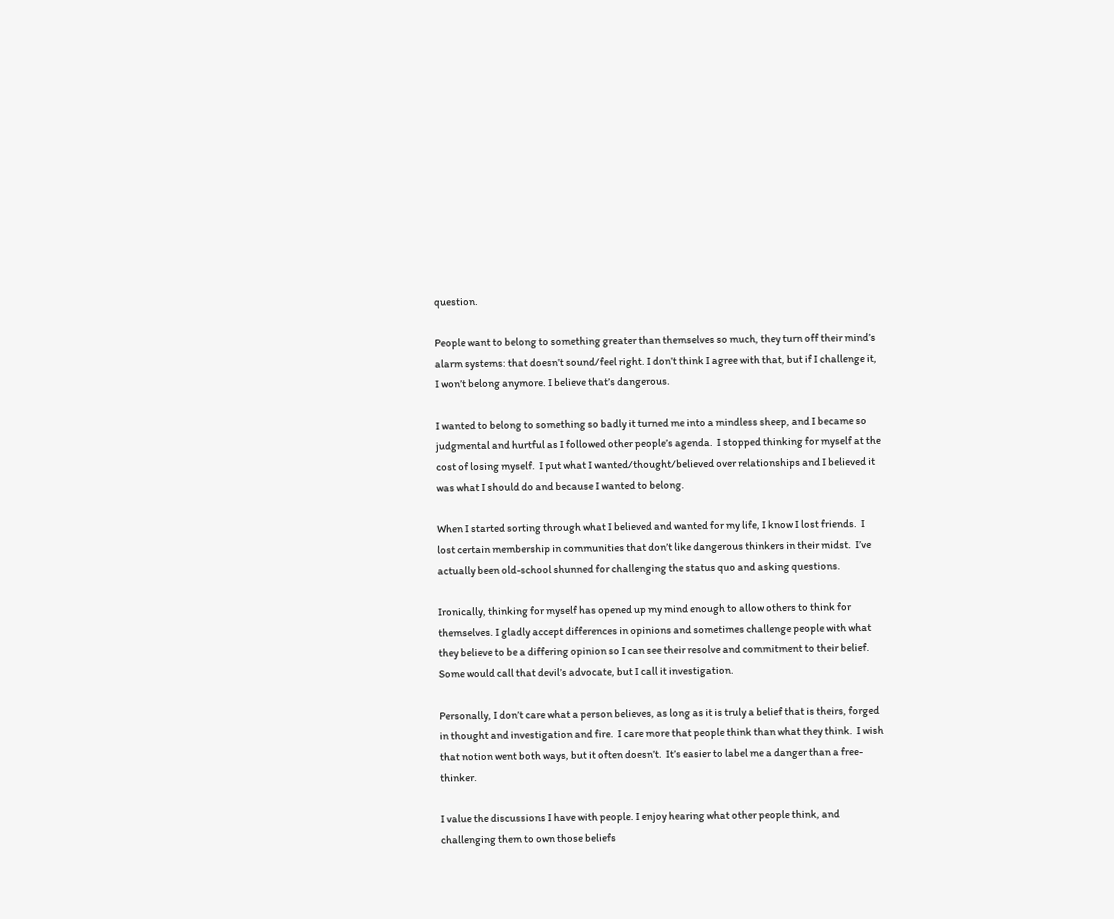question.

People want to belong to something greater than themselves so much, they turn off their mind’s alarm systems: that doesn’t sound/feel right. I don’t think I agree with that, but if I challenge it, I won’t belong anymore. I believe that’s dangerous.

I wanted to belong to something so badly it turned me into a mindless sheep, and I became so judgmental and hurtful as I followed other people’s agenda.  I stopped thinking for myself at the cost of losing myself.  I put what I wanted/thought/believed over relationships and I believed it was what I should do and because I wanted to belong.

When I started sorting through what I believed and wanted for my life, I know I lost friends.  I lost certain membership in communities that don’t like dangerous thinkers in their midst.  I’ve actually been old-school shunned for challenging the status quo and asking questions.

Ironically, thinking for myself has opened up my mind enough to allow others to think for themselves. I gladly accept differences in opinions and sometimes challenge people with what they believe to be a differing opinion so I can see their resolve and commitment to their belief. Some would call that devil’s advocate, but I call it investigation.

Personally, I don’t care what a person believes, as long as it is truly a belief that is theirs, forged in thought and investigation and fire.  I care more that people think than what they think.  I wish that notion went both ways, but it often doesn’t.  It’s easier to label me a danger than a free-thinker.

I value the discussions I have with people. I enjoy hearing what other people think, and challenging them to own those beliefs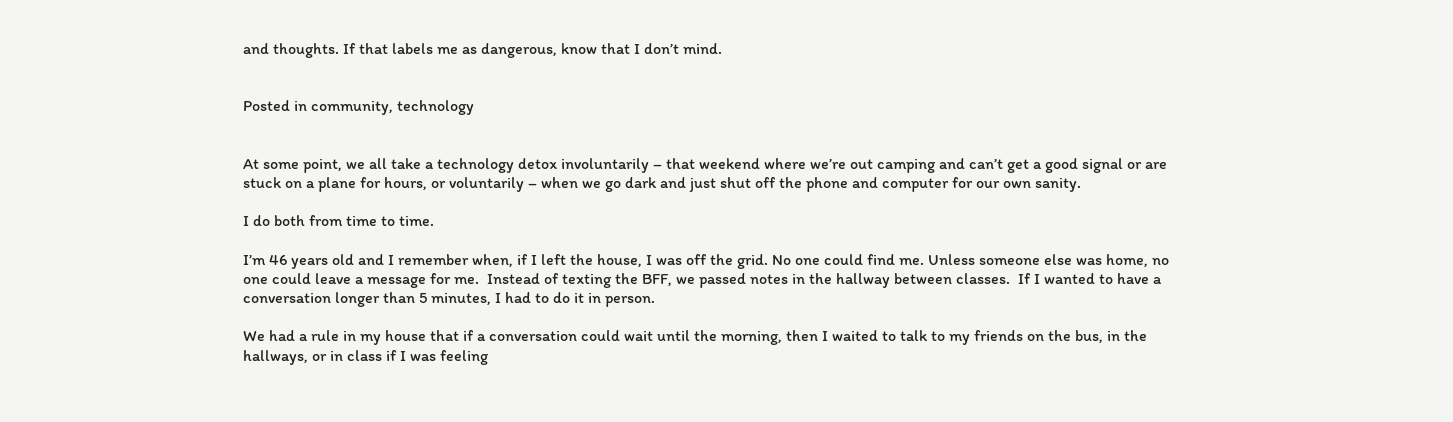and thoughts. If that labels me as dangerous, know that I don’t mind.


Posted in community, technology


At some point, we all take a technology detox involuntarily – that weekend where we’re out camping and can’t get a good signal or are stuck on a plane for hours, or voluntarily – when we go dark and just shut off the phone and computer for our own sanity.

I do both from time to time.

I’m 46 years old and I remember when, if I left the house, I was off the grid. No one could find me. Unless someone else was home, no one could leave a message for me.  Instead of texting the BFF, we passed notes in the hallway between classes.  If I wanted to have a conversation longer than 5 minutes, I had to do it in person.

We had a rule in my house that if a conversation could wait until the morning, then I waited to talk to my friends on the bus, in the hallways, or in class if I was feeling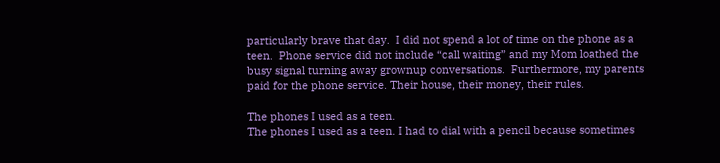particularly brave that day.  I did not spend a lot of time on the phone as a teen.  Phone service did not include “call waiting” and my Mom loathed the busy signal turning away grownup conversations.  Furthermore, my parents paid for the phone service. Their house, their money, their rules.

The phones I used as a teen.
The phones I used as a teen. I had to dial with a pencil because sometimes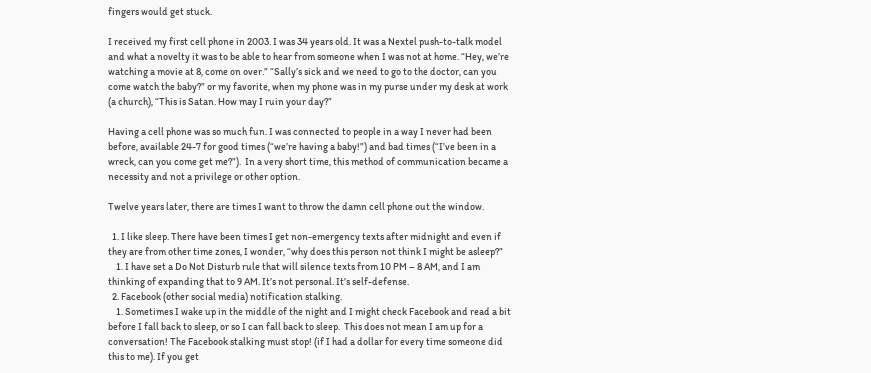fingers would get stuck.

I received my first cell phone in 2003. I was 34 years old. It was a Nextel push-to-talk model and what a novelty it was to be able to hear from someone when I was not at home. “Hey, we’re watching a movie at 8, come on over.” “Sally’s sick and we need to go to the doctor, can you come watch the baby?” or my favorite, when my phone was in my purse under my desk at work (a church), “This is Satan. How may I ruin your day?”

Having a cell phone was so much fun. I was connected to people in a way I never had been before, available 24-7 for good times (“we’re having a baby!”) and bad times (“I’ve been in a wreck, can you come get me?”).  In a very short time, this method of communication became a necessity and not a privilege or other option.

Twelve years later, there are times I want to throw the damn cell phone out the window.

  1. I like sleep. There have been times I get non-emergency texts after midnight and even if they are from other time zones, I wonder, “why does this person not think I might be asleep?”
    1. I have set a Do Not Disturb rule that will silence texts from 10 PM – 8 AM, and I am thinking of expanding that to 9 AM. It’s not personal. It’s self-defense.
  2. Facebook (other social media) notification stalking.
    1. Sometimes I wake up in the middle of the night and I might check Facebook and read a bit before I fall back to sleep, or so I can fall back to sleep.  This does not mean I am up for a conversation! The Facebook stalking must stop! (if I had a dollar for every time someone did this to me). If you get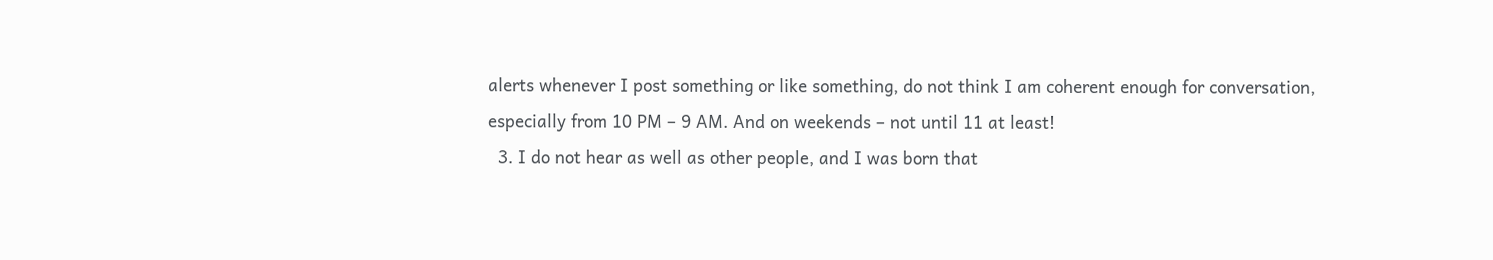alerts whenever I post something or like something, do not think I am coherent enough for conversation, especially from 10 PM – 9 AM. And on weekends – not until 11 at least!
  3. I do not hear as well as other people, and I was born that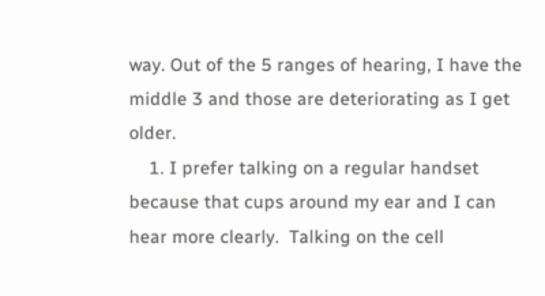way. Out of the 5 ranges of hearing, I have the middle 3 and those are deteriorating as I get older.
    1. I prefer talking on a regular handset because that cups around my ear and I can hear more clearly.  Talking on the cell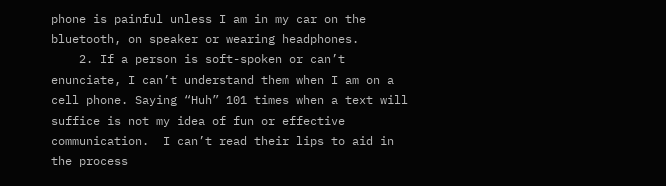phone is painful unless I am in my car on the bluetooth, on speaker or wearing headphones.
    2. If a person is soft-spoken or can’t enunciate, I can’t understand them when I am on a cell phone. Saying “Huh” 101 times when a text will suffice is not my idea of fun or effective communication.  I can’t read their lips to aid in the process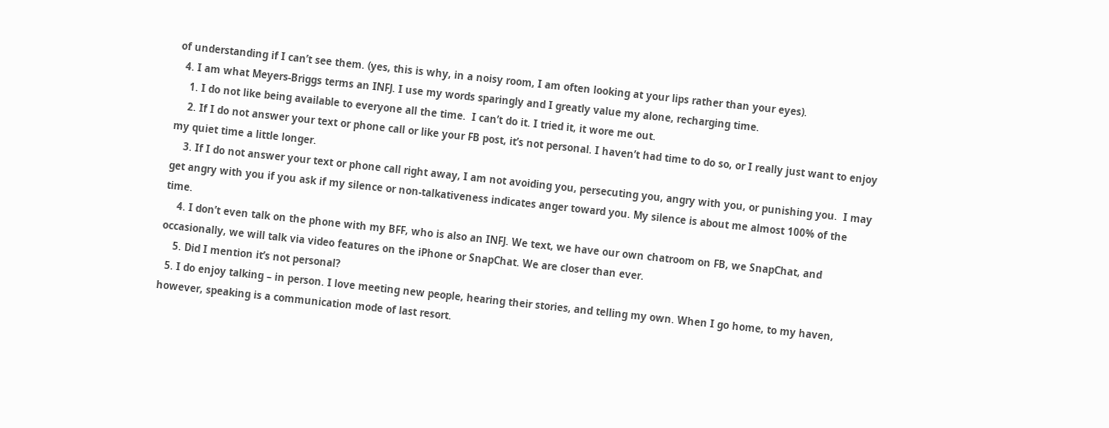of understanding if I can’t see them. (yes, this is why, in a noisy room, I am often looking at your lips rather than your eyes).
  4. I am what Meyers-Briggs terms an INFJ. I use my words sparingly and I greatly value my alone, recharging time.
    1. I do not like being available to everyone all the time.  I can’t do it. I tried it, it wore me out.
    2. If I do not answer your text or phone call or like your FB post, it’s not personal. I haven’t had time to do so, or I really just want to enjoy my quiet time a little longer.
    3. If I do not answer your text or phone call right away, I am not avoiding you, persecuting you, angry with you, or punishing you.  I may get angry with you if you ask if my silence or non-talkativeness indicates anger toward you. My silence is about me almost 100% of the time.
    4. I don’t even talk on the phone with my BFF, who is also an INFJ. We text, we have our own chatroom on FB, we SnapChat, and occasionally, we will talk via video features on the iPhone or SnapChat. We are closer than ever.
    5. Did I mention it’s not personal?
  5. I do enjoy talking – in person. I love meeting new people, hearing their stories, and telling my own. When I go home, to my haven, however, speaking is a communication mode of last resort.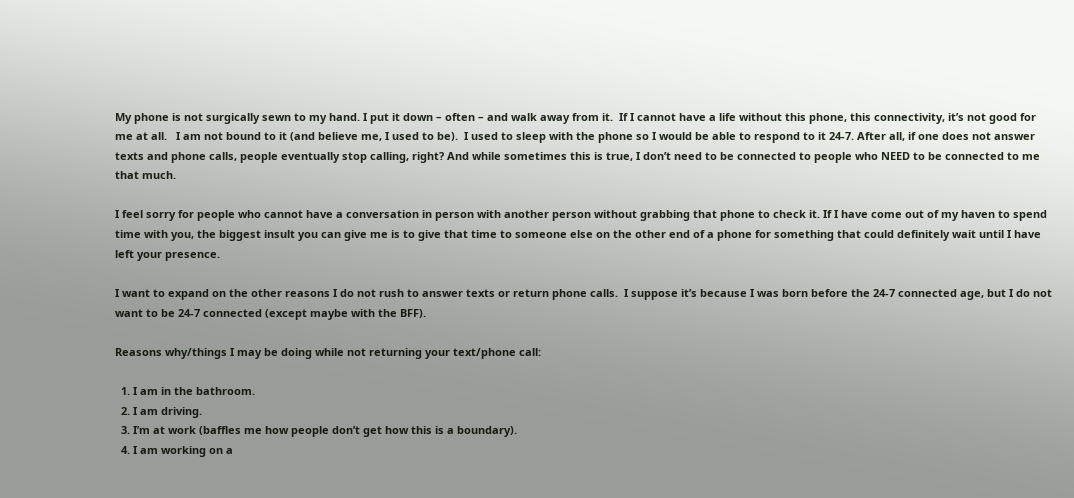My phone is not surgically sewn to my hand. I put it down – often – and walk away from it.  If I cannot have a life without this phone, this connectivity, it’s not good for me at all.   I am not bound to it (and believe me, I used to be).  I used to sleep with the phone so I would be able to respond to it 24-7. After all, if one does not answer texts and phone calls, people eventually stop calling, right? And while sometimes this is true, I don’t need to be connected to people who NEED to be connected to me that much.

I feel sorry for people who cannot have a conversation in person with another person without grabbing that phone to check it. If I have come out of my haven to spend time with you, the biggest insult you can give me is to give that time to someone else on the other end of a phone for something that could definitely wait until I have left your presence.

I want to expand on the other reasons I do not rush to answer texts or return phone calls.  I suppose it’s because I was born before the 24-7 connected age, but I do not want to be 24-7 connected (except maybe with the BFF).

Reasons why/things I may be doing while not returning your text/phone call:

  1. I am in the bathroom.
  2. I am driving.
  3. I’m at work (baffles me how people don’t get how this is a boundary).
  4. I am working on a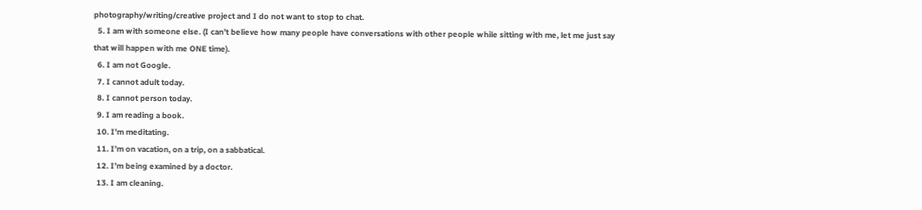photography/writing/creative project and I do not want to stop to chat.
  5. I am with someone else. (I can’t believe how many people have conversations with other people while sitting with me, let me just say that will happen with me ONE time).
  6. I am not Google.
  7. I cannot adult today.
  8. I cannot person today.
  9. I am reading a book.
  10. I’m meditating.
  11. I’m on vacation, on a trip, on a sabbatical.
  12. I’m being examined by a doctor.
  13. I am cleaning.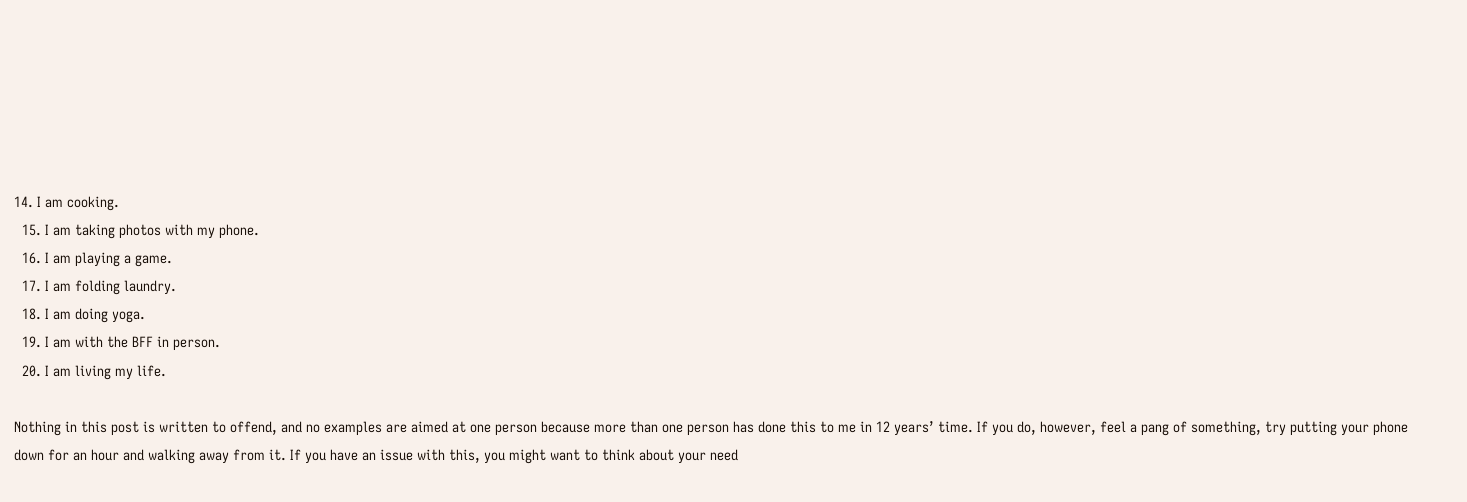14. I am cooking.
  15. I am taking photos with my phone.
  16. I am playing a game.
  17. I am folding laundry.
  18. I am doing yoga.
  19. I am with the BFF in person.
  20. I am living my life.

Nothing in this post is written to offend, and no examples are aimed at one person because more than one person has done this to me in 12 years’ time. If you do, however, feel a pang of something, try putting your phone down for an hour and walking away from it. If you have an issue with this, you might want to think about your need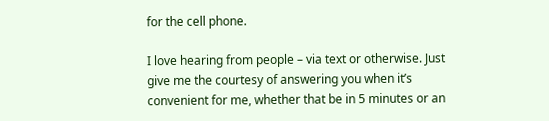for the cell phone.

I love hearing from people – via text or otherwise. Just give me the courtesy of answering you when it’s convenient for me, whether that be in 5 minutes or an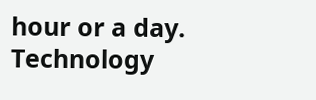hour or a day. Technology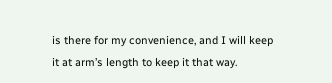is there for my convenience, and I will keep it at arm’s length to keep it that way.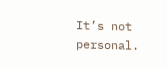It’s not personal.